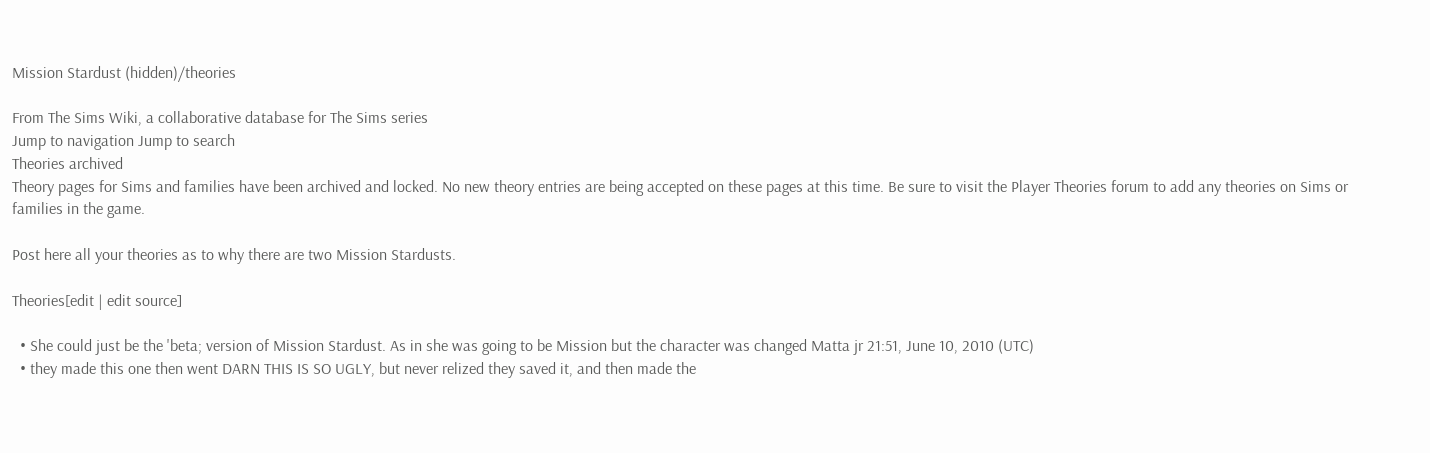Mission Stardust (hidden)/theories

From The Sims Wiki, a collaborative database for The Sims series
Jump to navigation Jump to search
Theories archived
Theory pages for Sims and families have been archived and locked. No new theory entries are being accepted on these pages at this time. Be sure to visit the Player Theories forum to add any theories on Sims or families in the game.

Post here all your theories as to why there are two Mission Stardusts.

Theories[edit | edit source]

  • She could just be the 'beta; version of Mission Stardust. As in she was going to be Mission but the character was changed Matta jr 21:51, June 10, 2010 (UTC)
  • they made this one then went DARN THIS IS SO UGLY, but never relized they saved it, and then made the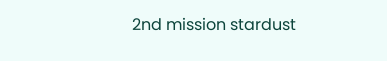2nd mission stardust